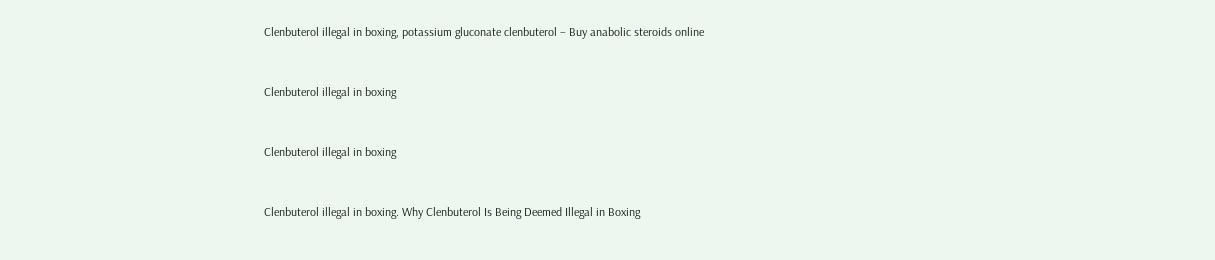Clenbuterol illegal in boxing, potassium gluconate clenbuterol – Buy anabolic steroids online


Clenbuterol illegal in boxing


Clenbuterol illegal in boxing


Clenbuterol illegal in boxing. Why Clenbuterol Is Being Deemed Illegal in Boxing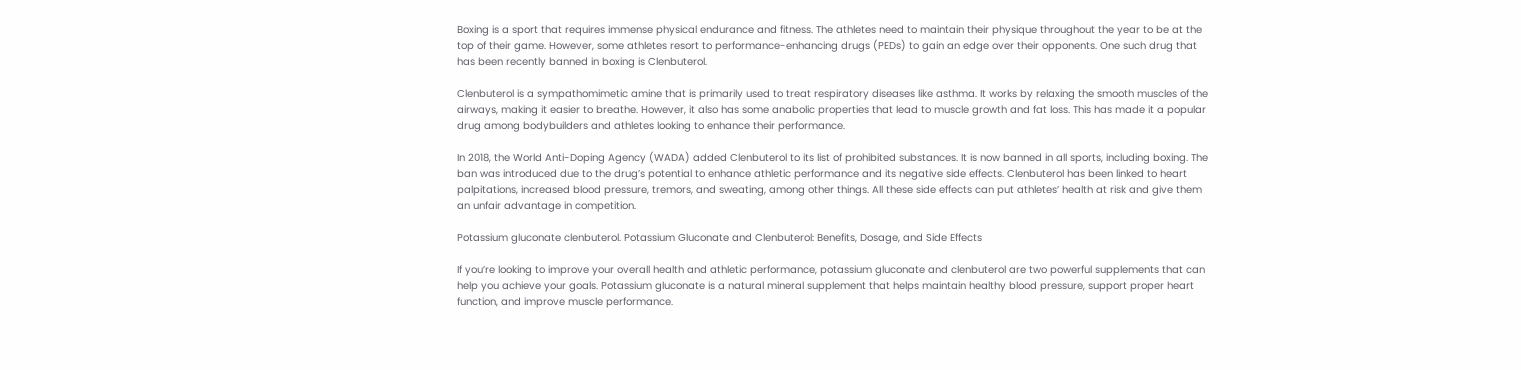Boxing is a sport that requires immense physical endurance and fitness. The athletes need to maintain their physique throughout the year to be at the top of their game. However, some athletes resort to performance-enhancing drugs (PEDs) to gain an edge over their opponents. One such drug that has been recently banned in boxing is Clenbuterol.

Clenbuterol is a sympathomimetic amine that is primarily used to treat respiratory diseases like asthma. It works by relaxing the smooth muscles of the airways, making it easier to breathe. However, it also has some anabolic properties that lead to muscle growth and fat loss. This has made it a popular drug among bodybuilders and athletes looking to enhance their performance.

In 2018, the World Anti-Doping Agency (WADA) added Clenbuterol to its list of prohibited substances. It is now banned in all sports, including boxing. The ban was introduced due to the drug’s potential to enhance athletic performance and its negative side effects. Clenbuterol has been linked to heart palpitations, increased blood pressure, tremors, and sweating, among other things. All these side effects can put athletes’ health at risk and give them an unfair advantage in competition.

Potassium gluconate clenbuterol. Potassium Gluconate and Clenbuterol: Benefits, Dosage, and Side Effects

If you’re looking to improve your overall health and athletic performance, potassium gluconate and clenbuterol are two powerful supplements that can help you achieve your goals. Potassium gluconate is a natural mineral supplement that helps maintain healthy blood pressure, support proper heart function, and improve muscle performance.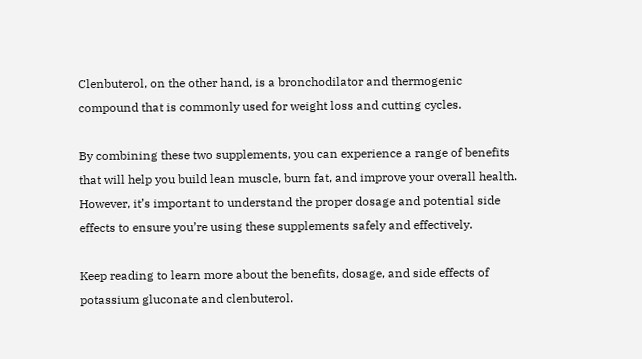Clenbuterol, on the other hand, is a bronchodilator and thermogenic compound that is commonly used for weight loss and cutting cycles.

By combining these two supplements, you can experience a range of benefits that will help you build lean muscle, burn fat, and improve your overall health. However, it’s important to understand the proper dosage and potential side effects to ensure you’re using these supplements safely and effectively.

Keep reading to learn more about the benefits, dosage, and side effects of potassium gluconate and clenbuterol.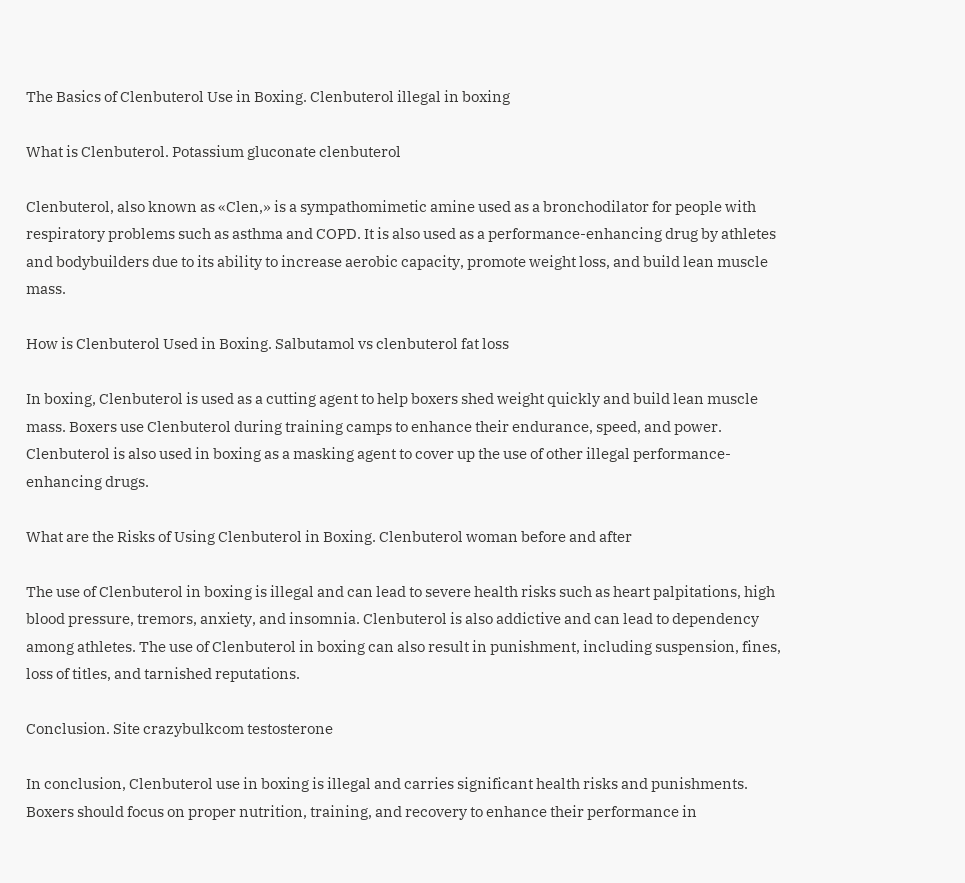The Basics of Clenbuterol Use in Boxing. Clenbuterol illegal in boxing

What is Clenbuterol. Potassium gluconate clenbuterol

Clenbuterol, also known as «Clen,» is a sympathomimetic amine used as a bronchodilator for people with respiratory problems such as asthma and COPD. It is also used as a performance-enhancing drug by athletes and bodybuilders due to its ability to increase aerobic capacity, promote weight loss, and build lean muscle mass.

How is Clenbuterol Used in Boxing. Salbutamol vs clenbuterol fat loss

In boxing, Clenbuterol is used as a cutting agent to help boxers shed weight quickly and build lean muscle mass. Boxers use Clenbuterol during training camps to enhance their endurance, speed, and power. Clenbuterol is also used in boxing as a masking agent to cover up the use of other illegal performance-enhancing drugs.

What are the Risks of Using Clenbuterol in Boxing. Clenbuterol woman before and after

The use of Clenbuterol in boxing is illegal and can lead to severe health risks such as heart palpitations, high blood pressure, tremors, anxiety, and insomnia. Clenbuterol is also addictive and can lead to dependency among athletes. The use of Clenbuterol in boxing can also result in punishment, including suspension, fines, loss of titles, and tarnished reputations.

Conclusion. Site crazybulkcom testosterone

In conclusion, Clenbuterol use in boxing is illegal and carries significant health risks and punishments. Boxers should focus on proper nutrition, training, and recovery to enhance their performance in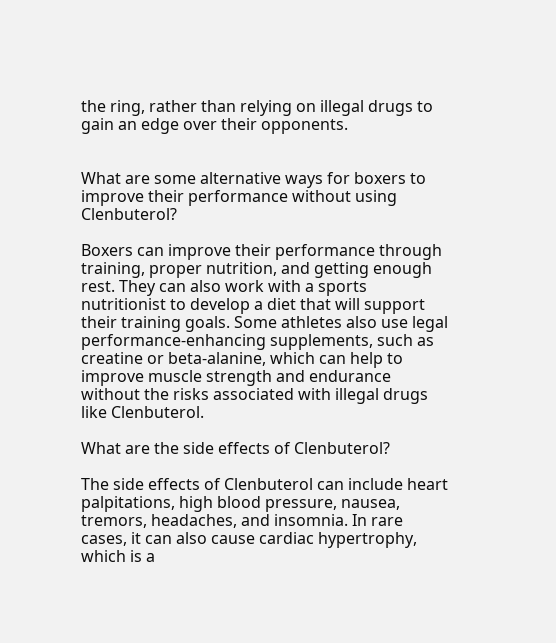the ring, rather than relying on illegal drugs to gain an edge over their opponents.


What are some alternative ways for boxers to improve their performance without using Clenbuterol?

Boxers can improve their performance through training, proper nutrition, and getting enough rest. They can also work with a sports nutritionist to develop a diet that will support their training goals. Some athletes also use legal performance-enhancing supplements, such as creatine or beta-alanine, which can help to improve muscle strength and endurance without the risks associated with illegal drugs like Clenbuterol.

What are the side effects of Clenbuterol?

The side effects of Clenbuterol can include heart palpitations, high blood pressure, nausea, tremors, headaches, and insomnia. In rare cases, it can also cause cardiac hypertrophy, which is a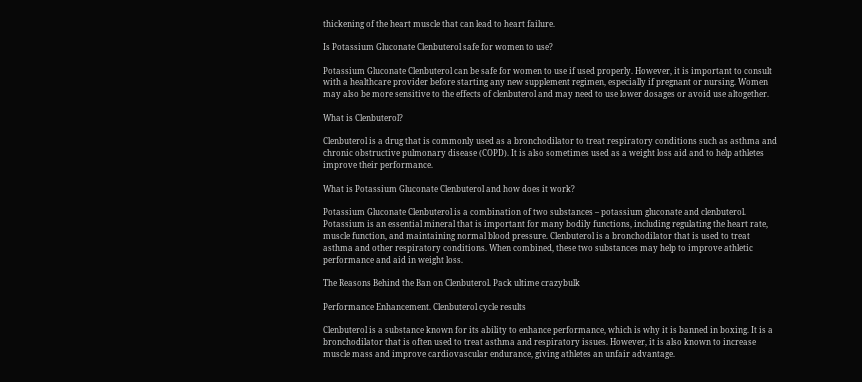thickening of the heart muscle that can lead to heart failure.

Is Potassium Gluconate Clenbuterol safe for women to use?

Potassium Gluconate Clenbuterol can be safe for women to use if used properly. However, it is important to consult with a healthcare provider before starting any new supplement regimen, especially if pregnant or nursing. Women may also be more sensitive to the effects of clenbuterol and may need to use lower dosages or avoid use altogether.

What is Clenbuterol?

Clenbuterol is a drug that is commonly used as a bronchodilator to treat respiratory conditions such as asthma and chronic obstructive pulmonary disease (COPD). It is also sometimes used as a weight loss aid and to help athletes improve their performance.

What is Potassium Gluconate Clenbuterol and how does it work?

Potassium Gluconate Clenbuterol is a combination of two substances – potassium gluconate and clenbuterol. Potassium is an essential mineral that is important for many bodily functions, including regulating the heart rate, muscle function, and maintaining normal blood pressure. Clenbuterol is a bronchodilator that is used to treat asthma and other respiratory conditions. When combined, these two substances may help to improve athletic performance and aid in weight loss.

The Reasons Behind the Ban on Clenbuterol. Pack ultime crazybulk

Performance Enhancement. Clenbuterol cycle results

Clenbuterol is a substance known for its ability to enhance performance, which is why it is banned in boxing. It is a bronchodilator that is often used to treat asthma and respiratory issues. However, it is also known to increase muscle mass and improve cardiovascular endurance, giving athletes an unfair advantage.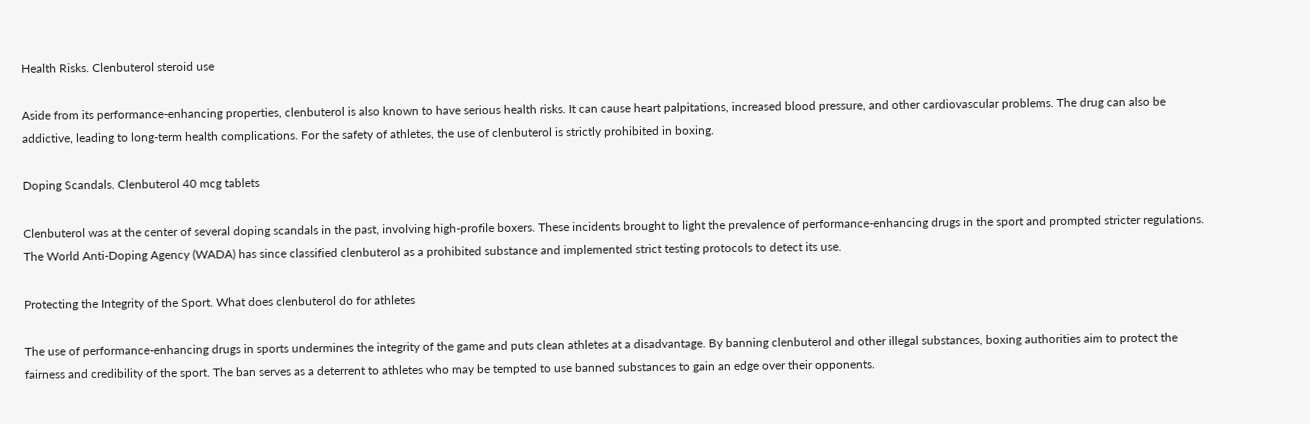Health Risks. Clenbuterol steroid use

Aside from its performance-enhancing properties, clenbuterol is also known to have serious health risks. It can cause heart palpitations, increased blood pressure, and other cardiovascular problems. The drug can also be addictive, leading to long-term health complications. For the safety of athletes, the use of clenbuterol is strictly prohibited in boxing.

Doping Scandals. Clenbuterol 40 mcg tablets

Clenbuterol was at the center of several doping scandals in the past, involving high-profile boxers. These incidents brought to light the prevalence of performance-enhancing drugs in the sport and prompted stricter regulations. The World Anti-Doping Agency (WADA) has since classified clenbuterol as a prohibited substance and implemented strict testing protocols to detect its use.

Protecting the Integrity of the Sport. What does clenbuterol do for athletes

The use of performance-enhancing drugs in sports undermines the integrity of the game and puts clean athletes at a disadvantage. By banning clenbuterol and other illegal substances, boxing authorities aim to protect the fairness and credibility of the sport. The ban serves as a deterrent to athletes who may be tempted to use banned substances to gain an edge over their opponents.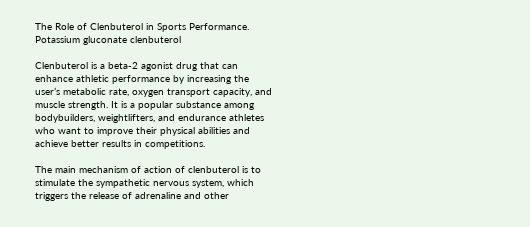The Role of Clenbuterol in Sports Performance. Potassium gluconate clenbuterol

Clenbuterol is a beta-2 agonist drug that can enhance athletic performance by increasing the user’s metabolic rate, oxygen transport capacity, and muscle strength. It is a popular substance among bodybuilders, weightlifters, and endurance athletes who want to improve their physical abilities and achieve better results in competitions.

The main mechanism of action of clenbuterol is to stimulate the sympathetic nervous system, which triggers the release of adrenaline and other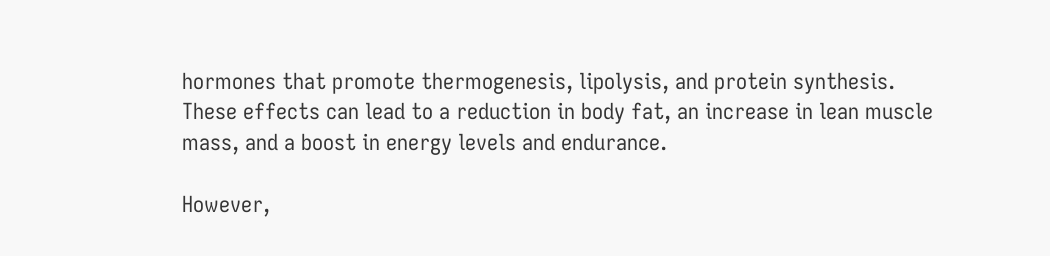hormones that promote thermogenesis, lipolysis, and protein synthesis. These effects can lead to a reduction in body fat, an increase in lean muscle mass, and a boost in energy levels and endurance.

However,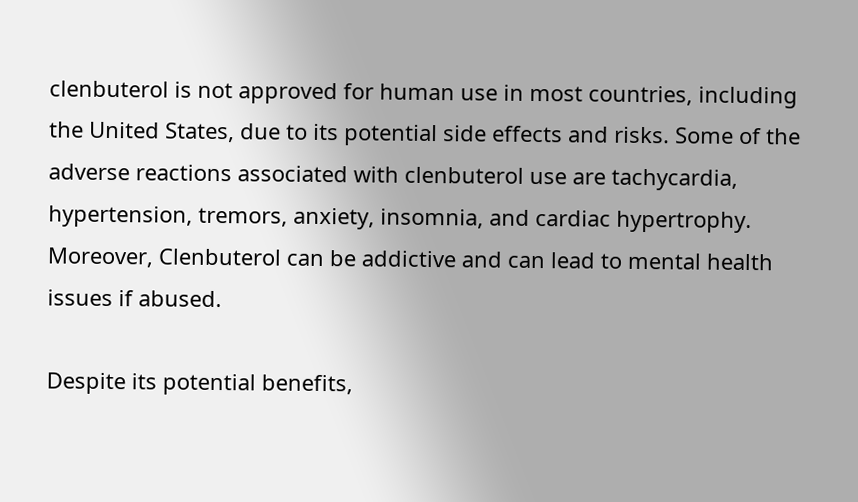clenbuterol is not approved for human use in most countries, including the United States, due to its potential side effects and risks. Some of the adverse reactions associated with clenbuterol use are tachycardia, hypertension, tremors, anxiety, insomnia, and cardiac hypertrophy. Moreover, Clenbuterol can be addictive and can lead to mental health issues if abused.

Despite its potential benefits,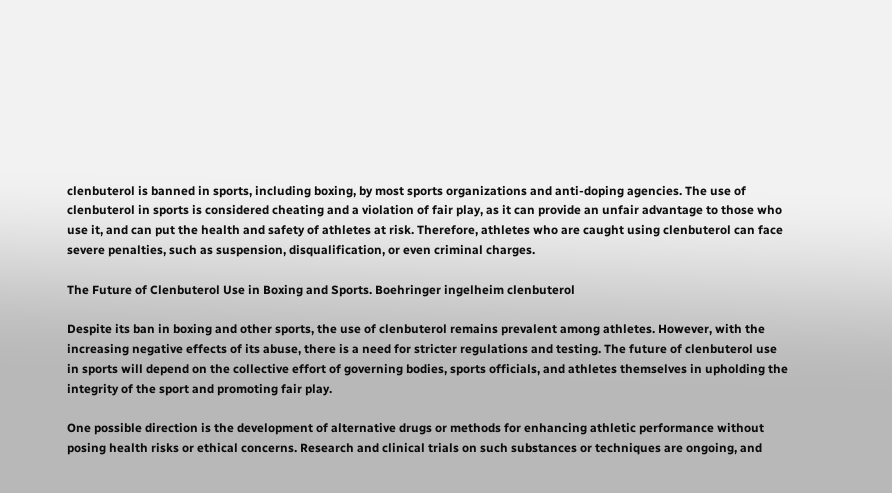clenbuterol is banned in sports, including boxing, by most sports organizations and anti-doping agencies. The use of clenbuterol in sports is considered cheating and a violation of fair play, as it can provide an unfair advantage to those who use it, and can put the health and safety of athletes at risk. Therefore, athletes who are caught using clenbuterol can face severe penalties, such as suspension, disqualification, or even criminal charges.

The Future of Clenbuterol Use in Boxing and Sports. Boehringer ingelheim clenbuterol

Despite its ban in boxing and other sports, the use of clenbuterol remains prevalent among athletes. However, with the increasing negative effects of its abuse, there is a need for stricter regulations and testing. The future of clenbuterol use in sports will depend on the collective effort of governing bodies, sports officials, and athletes themselves in upholding the integrity of the sport and promoting fair play.

One possible direction is the development of alternative drugs or methods for enhancing athletic performance without posing health risks or ethical concerns. Research and clinical trials on such substances or techniques are ongoing, and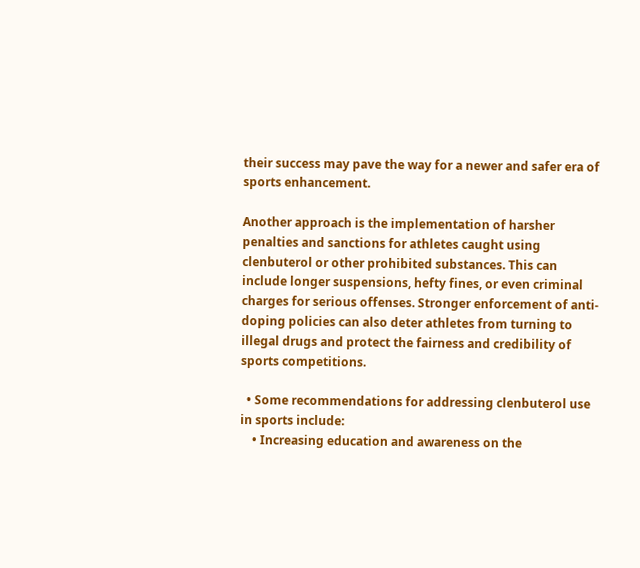their success may pave the way for a newer and safer era of sports enhancement.

Another approach is the implementation of harsher penalties and sanctions for athletes caught using clenbuterol or other prohibited substances. This can include longer suspensions, hefty fines, or even criminal charges for serious offenses. Stronger enforcement of anti-doping policies can also deter athletes from turning to illegal drugs and protect the fairness and credibility of sports competitions.

  • Some recommendations for addressing clenbuterol use in sports include:
    • Increasing education and awareness on the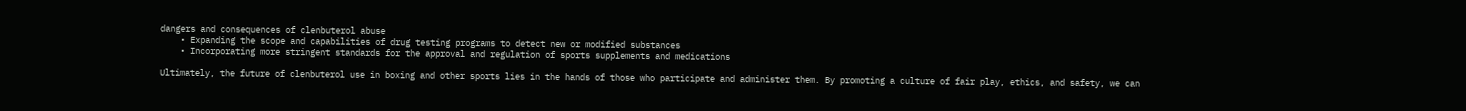dangers and consequences of clenbuterol abuse
    • Expanding the scope and capabilities of drug testing programs to detect new or modified substances
    • Incorporating more stringent standards for the approval and regulation of sports supplements and medications

Ultimately, the future of clenbuterol use in boxing and other sports lies in the hands of those who participate and administer them. By promoting a culture of fair play, ethics, and safety, we can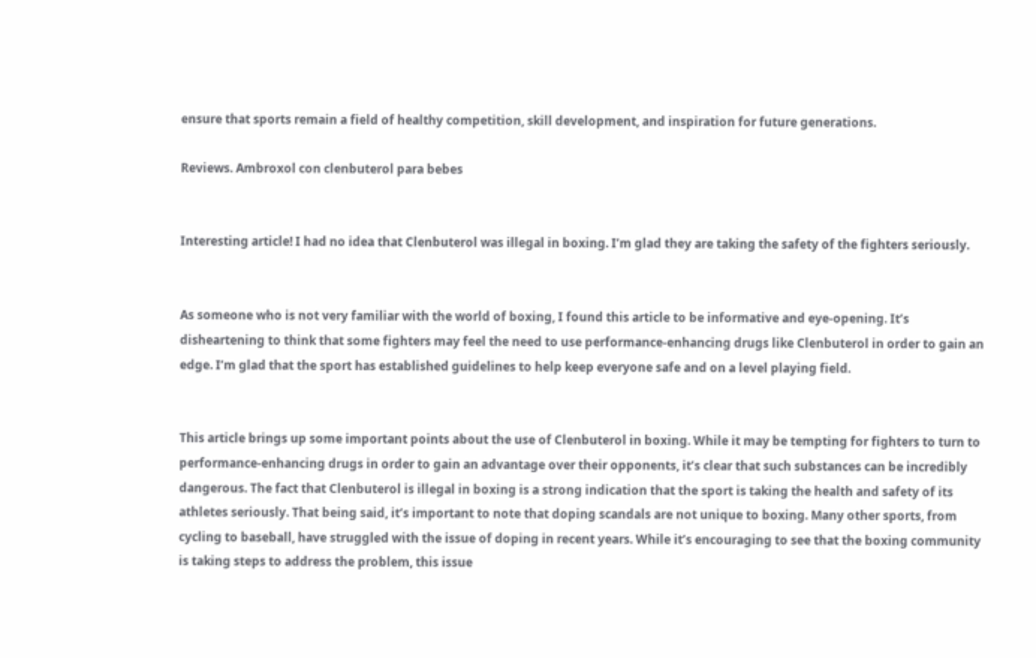ensure that sports remain a field of healthy competition, skill development, and inspiration for future generations.

Reviews. Ambroxol con clenbuterol para bebes


Interesting article! I had no idea that Clenbuterol was illegal in boxing. I’m glad they are taking the safety of the fighters seriously.


As someone who is not very familiar with the world of boxing, I found this article to be informative and eye-opening. It’s disheartening to think that some fighters may feel the need to use performance-enhancing drugs like Clenbuterol in order to gain an edge. I’m glad that the sport has established guidelines to help keep everyone safe and on a level playing field.


This article brings up some important points about the use of Clenbuterol in boxing. While it may be tempting for fighters to turn to performance-enhancing drugs in order to gain an advantage over their opponents, it’s clear that such substances can be incredibly dangerous. The fact that Clenbuterol is illegal in boxing is a strong indication that the sport is taking the health and safety of its athletes seriously. That being said, it’s important to note that doping scandals are not unique to boxing. Many other sports, from cycling to baseball, have struggled with the issue of doping in recent years. While it’s encouraging to see that the boxing community is taking steps to address the problem, this issue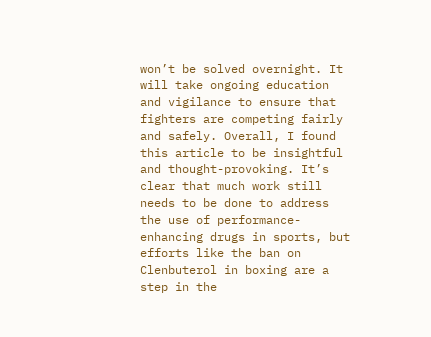won’t be solved overnight. It will take ongoing education and vigilance to ensure that fighters are competing fairly and safely. Overall, I found this article to be insightful and thought-provoking. It’s clear that much work still needs to be done to address the use of performance-enhancing drugs in sports, but efforts like the ban on Clenbuterol in boxing are a step in the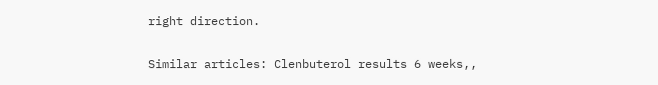right direction.


Similar articles: Clenbuterol results 6 weeks,,